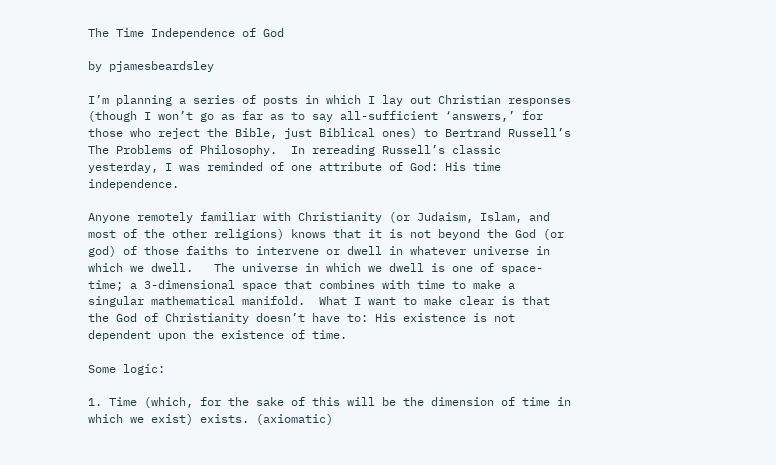The Time Independence of God

by pjamesbeardsley

I’m planning a series of posts in which I lay out Christian responses (though I won’t go as far as to say all-sufficient ‘answers,’ for those who reject the Bible, just Biblical ones) to Bertrand Russell’s The Problems of Philosophy.  In rereading Russell’s classic yesterday, I was reminded of one attribute of God: His time independence.

Anyone remotely familiar with Christianity (or Judaism, Islam, and most of the other religions) knows that it is not beyond the God (or god) of those faiths to intervene or dwell in whatever universe in which we dwell.   The universe in which we dwell is one of space-time; a 3-dimensional space that combines with time to make a singular mathematical manifold.  What I want to make clear is that the God of Christianity doesn’t have to: His existence is not dependent upon the existence of time.

Some logic:

1. Time (which, for the sake of this will be the dimension of time in which we exist) exists. (axiomatic)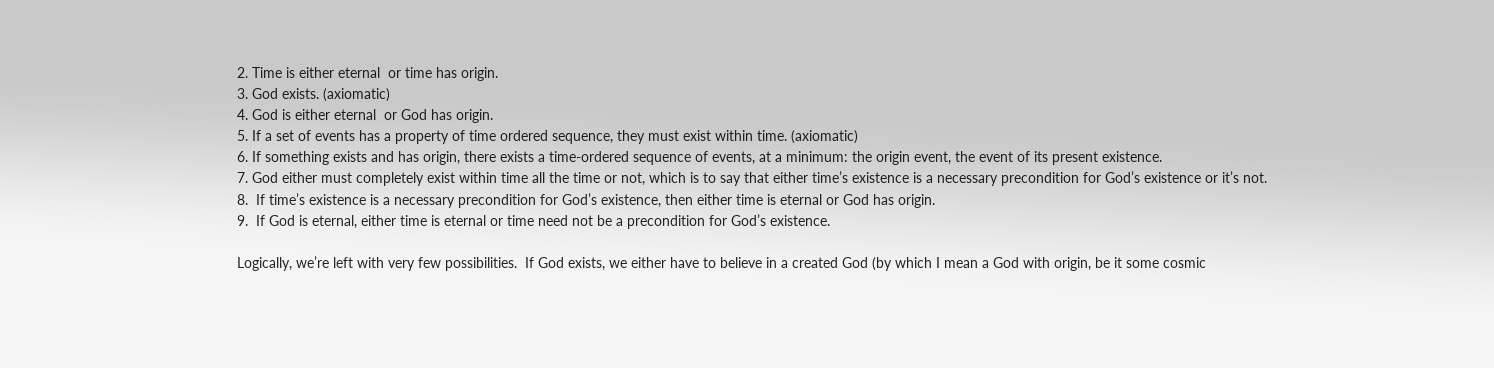2. Time is either eternal  or time has origin.
3. God exists. (axiomatic)
4. God is either eternal  or God has origin.
5. If a set of events has a property of time ordered sequence, they must exist within time. (axiomatic)
6. If something exists and has origin, there exists a time-ordered sequence of events, at a minimum: the origin event, the event of its present existence.
7. God either must completely exist within time all the time or not, which is to say that either time’s existence is a necessary precondition for God’s existence or it’s not.
8.  If time’s existence is a necessary precondition for God’s existence, then either time is eternal or God has origin.
9.  If God is eternal, either time is eternal or time need not be a precondition for God’s existence.

Logically, we’re left with very few possibilities.  If God exists, we either have to believe in a created God (by which I mean a God with origin, be it some cosmic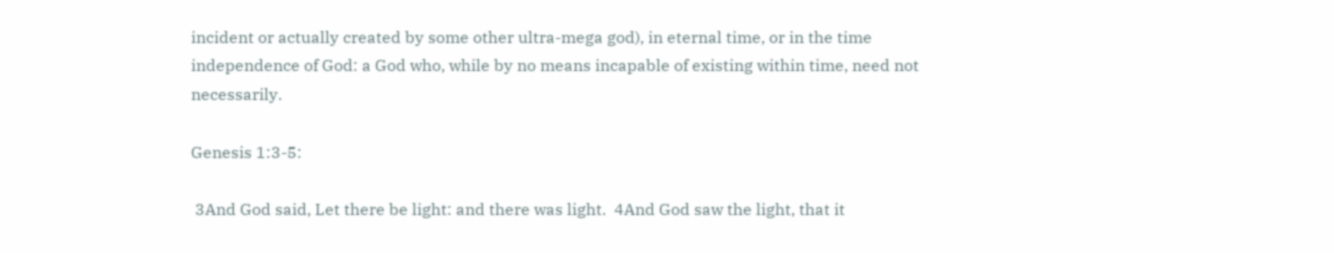incident or actually created by some other ultra-mega god), in eternal time, or in the time independence of God: a God who, while by no means incapable of existing within time, need not necessarily.

Genesis 1:3-5:

 3And God said, Let there be light: and there was light.  4And God saw the light, that it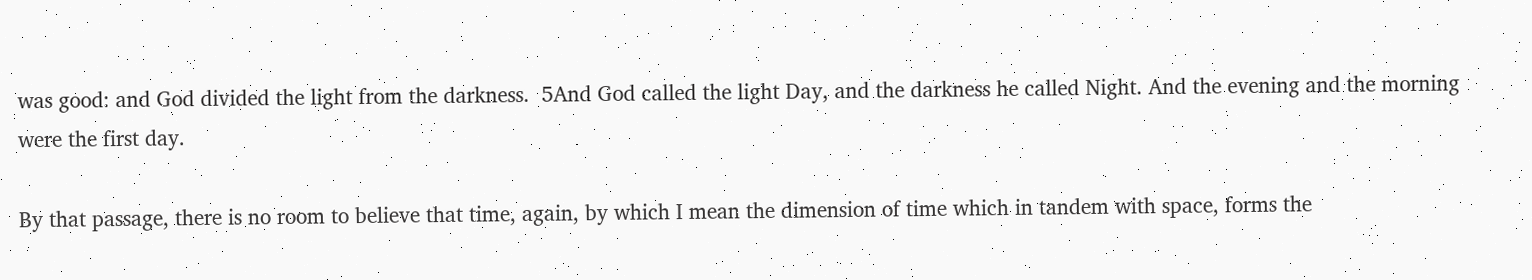was good: and God divided the light from the darkness.  5And God called the light Day, and the darkness he called Night. And the evening and the morning were the first day.

By that passage, there is no room to believe that time, again, by which I mean the dimension of time which in tandem with space, forms the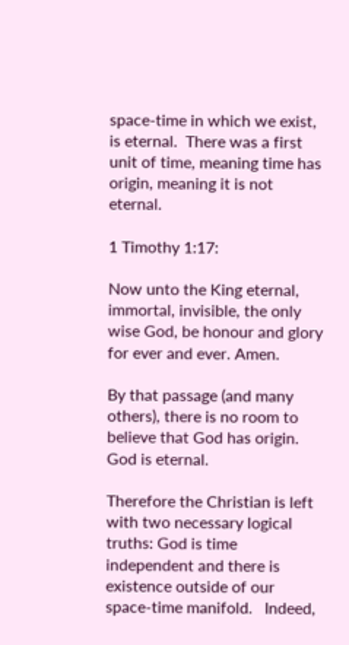space-time in which we exist, is eternal.  There was a first unit of time, meaning time has origin, meaning it is not eternal.

1 Timothy 1:17:

Now unto the King eternal, immortal, invisible, the only wise God, be honour and glory for ever and ever. Amen.

By that passage (and many others), there is no room to believe that God has origin.  God is eternal.

Therefore the Christian is left with two necessary logical truths: God is time independent and there is existence outside of our space-time manifold.   Indeed,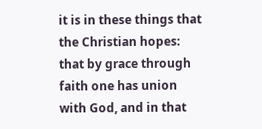it is in these things that the Christian hopes: that by grace through faith one has union with God, and in that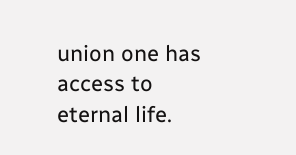union one has access to eternal life.